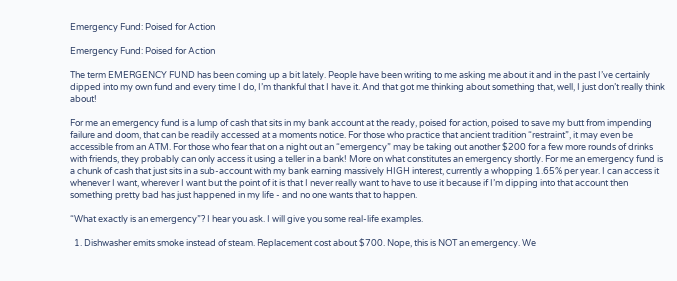Emergency Fund: Poised for Action

Emergency Fund: Poised for Action

The term EMERGENCY FUND has been coming up a bit lately. People have been writing to me asking me about it and in the past I’ve certainly dipped into my own fund and every time I do, I’m thankful that I have it. And that got me thinking about something that, well, I just don’t really think about!

For me an emergency fund is a lump of cash that sits in my bank account at the ready, poised for action, poised to save my butt from impending failure and doom, that can be readily accessed at a moments notice. For those who practice that ancient tradition “restraint”, it may even be accessible from an ATM. For those who fear that on a night out an “emergency” may be taking out another $200 for a few more rounds of drinks with friends, they probably can only access it using a teller in a bank! More on what constitutes an emergency shortly. For me an emergency fund is a chunk of cash that just sits in a sub-account with my bank earning massively HIGH interest, currently a whopping 1.65% per year. I can access it whenever I want, wherever I want but the point of it is that I never really want to have to use it because if I’m dipping into that account then something pretty bad has just happened in my life - and no one wants that to happen.

“What exactly is an emergency”? I hear you ask. I will give you some real-life examples.

  1. Dishwasher emits smoke instead of steam. Replacement cost about $700. Nope, this is NOT an emergency. We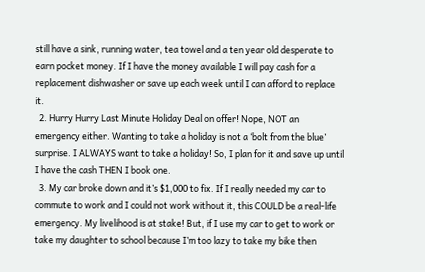still have a sink, running water, tea towel and a ten year old desperate to earn pocket money. If I have the money available I will pay cash for a replacement dishwasher or save up each week until I can afford to replace it.
  2. Hurry Hurry Last Minute Holiday Deal on offer! Nope, NOT an emergency either. Wanting to take a holiday is not a ‘bolt from the blue’ surprise. I ALWAYS want to take a holiday! So, I plan for it and save up until I have the cash THEN I book one.
  3. My car broke down and it’s $1,000 to fix. If I really needed my car to commute to work and I could not work without it, this COULD be a real-life emergency. My livelihood is at stake! But, if I use my car to get to work or take my daughter to school because I’m too lazy to take my bike then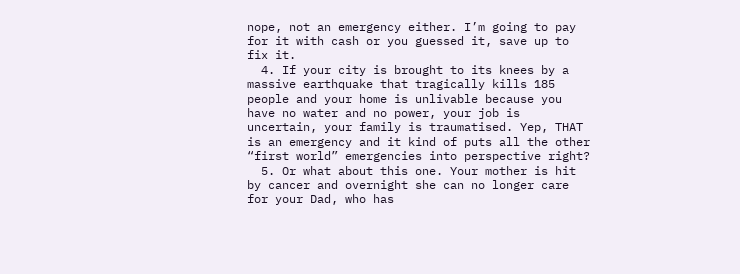nope, not an emergency either. I’m going to pay for it with cash or you guessed it, save up to fix it.
  4. If your city is brought to its knees by a massive earthquake that tragically kills 185 people and your home is unlivable because you have no water and no power, your job is uncertain, your family is traumatised. Yep, THAT is an emergency and it kind of puts all the other “first world” emergencies into perspective right?
  5. Or what about this one. Your mother is hit by cancer and overnight she can no longer care for your Dad, who has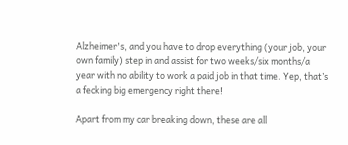Alzheimer's, and you have to drop everything (your job, your own family) step in and assist for two weeks/six months/a year with no ability to work a paid job in that time. Yep, that’s a fecking big emergency right there!

Apart from my car breaking down, these are all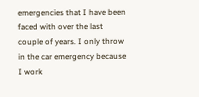emergencies that I have been faced with over the last couple of years. I only throw in the car emergency because I work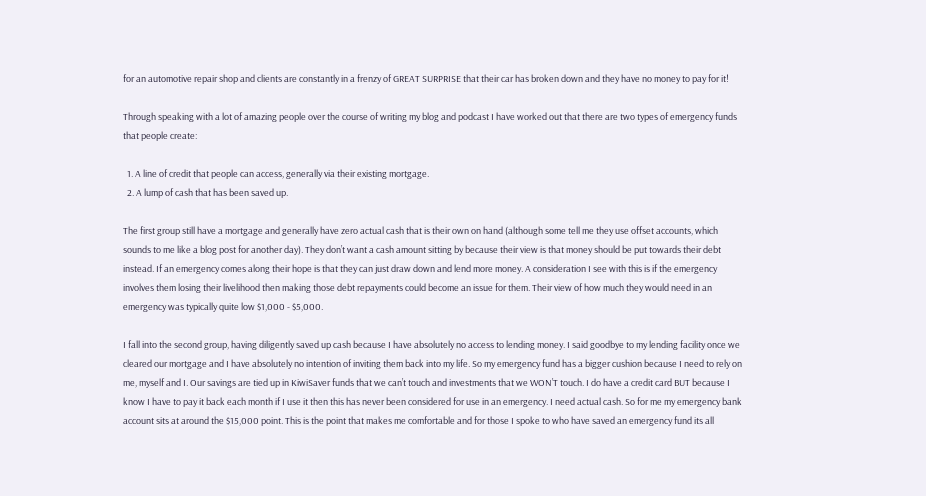for an automotive repair shop and clients are constantly in a frenzy of GREAT SURPRISE that their car has broken down and they have no money to pay for it!

Through speaking with a lot of amazing people over the course of writing my blog and podcast I have worked out that there are two types of emergency funds that people create:

  1. A line of credit that people can access, generally via their existing mortgage.
  2. A lump of cash that has been saved up.

The first group still have a mortgage and generally have zero actual cash that is their own on hand (although some tell me they use offset accounts, which sounds to me like a blog post for another day). They don’t want a cash amount sitting by because their view is that money should be put towards their debt instead. If an emergency comes along their hope is that they can just draw down and lend more money. A consideration I see with this is if the emergency involves them losing their livelihood then making those debt repayments could become an issue for them. Their view of how much they would need in an emergency was typically quite low $1,000 - $5,000.

I fall into the second group, having diligently saved up cash because I have absolutely no access to lending money. I said goodbye to my lending facility once we cleared our mortgage and I have absolutely no intention of inviting them back into my life. So my emergency fund has a bigger cushion because I need to rely on me, myself and I. Our savings are tied up in KiwiSaver funds that we can’t touch and investments that we WON’T touch. I do have a credit card BUT because I know I have to pay it back each month if I use it then this has never been considered for use in an emergency. I need actual cash. So for me my emergency bank account sits at around the $15,000 point. This is the point that makes me comfortable and for those I spoke to who have saved an emergency fund its all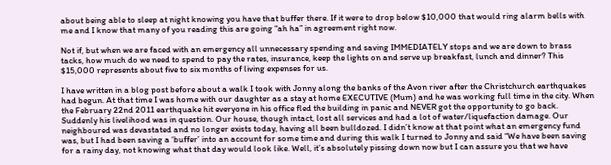about being able to sleep at night knowing you have that buffer there. If it were to drop below $10,000 that would ring alarm bells with me and I know that many of you reading this are going “ah ha” in agreement right now.

Not if, but when we are faced with an emergency all unnecessary spending and saving IMMEDIATELY stops and we are down to brass tacks, how much do we need to spend to pay the rates, insurance, keep the lights on and serve up breakfast, lunch and dinner? This $15,000 represents about five to six months of living expenses for us.

I have written in a blog post before about a walk I took with Jonny along the banks of the Avon river after the Christchurch earthquakes had begun. At that time I was home with our daughter as a stay at home EXECUTIVE (Mum) and he was working full time in the city. When the February 22nd 2011 earthquake hit everyone in his office fled the building in panic and NEVER got the opportunity to go back. Suddenly his livelihood was in question. Our house, though intact, lost all services and had a lot of water/liquefaction damage. Our neighboured was devastated and no longer exists today, having all been bulldozed. I didn’t know at that point what an emergency fund was, but I had been saving a ‘buffer’ into an account for some time and during this walk I turned to Jonny and said “We have been saving for a rainy day, not knowing what that day would look like. Well, it’s absolutely pissing down now but I can assure you that we have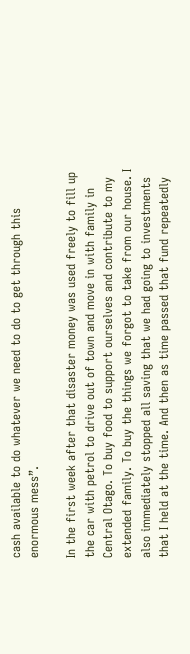cash available to do whatever we need to do to get through this enormous mess”.

In the first week after that disaster money was used freely to fill up the car with petrol to drive out of town and move in with family in Central Otago. To buy food to support ourselves and contribute to my extended family. To buy the things we forgot to take from our house. I also immediately stopped all saving that we had going to investments that I held at the time. And then as time passed that fund repeatedly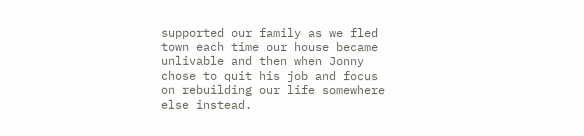supported our family as we fled town each time our house became unlivable and then when Jonny chose to quit his job and focus on rebuilding our life somewhere else instead.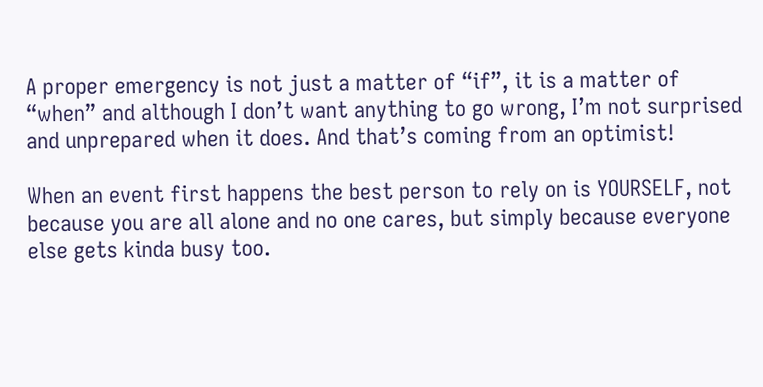A proper emergency is not just a matter of “if”, it is a matter of “when” and although I don’t want anything to go wrong, I’m not surprised and unprepared when it does. And that’s coming from an optimist!

When an event first happens the best person to rely on is YOURSELF, not because you are all alone and no one cares, but simply because everyone else gets kinda busy too.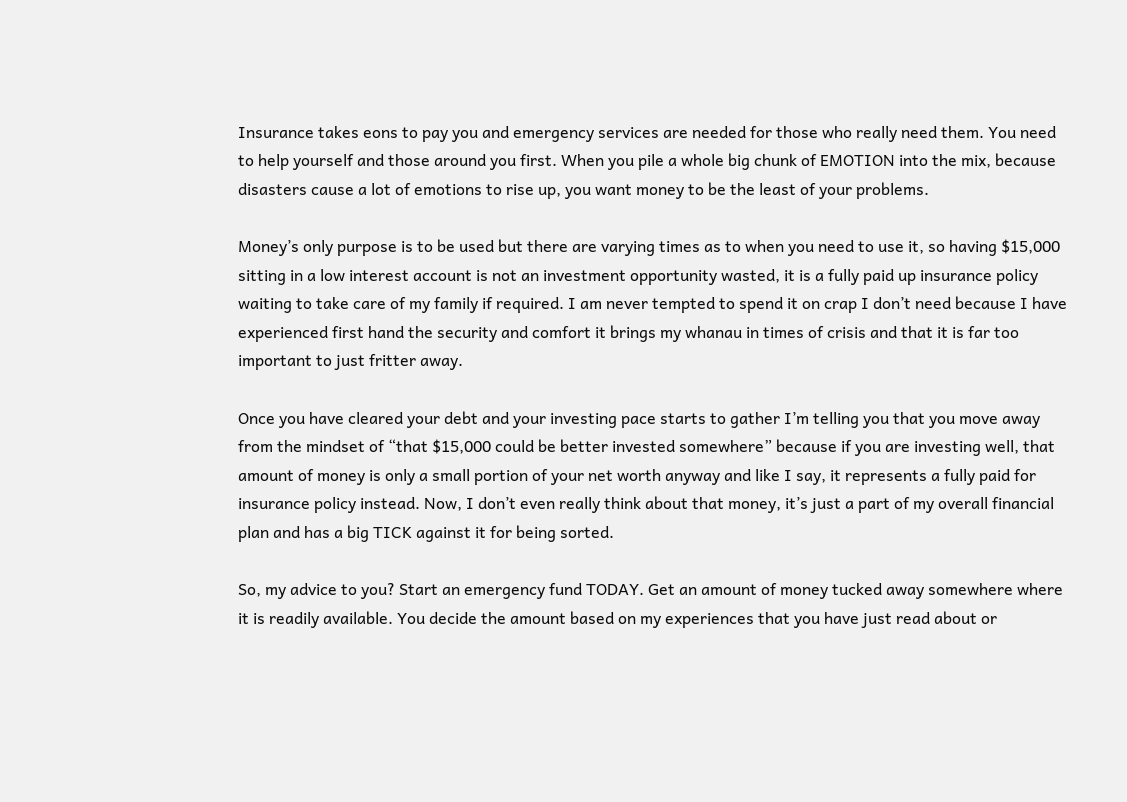Insurance takes eons to pay you and emergency services are needed for those who really need them. You need to help yourself and those around you first. When you pile a whole big chunk of EMOTION into the mix, because disasters cause a lot of emotions to rise up, you want money to be the least of your problems.

Money’s only purpose is to be used but there are varying times as to when you need to use it, so having $15,000 sitting in a low interest account is not an investment opportunity wasted, it is a fully paid up insurance policy waiting to take care of my family if required. I am never tempted to spend it on crap I don’t need because I have experienced first hand the security and comfort it brings my whanau in times of crisis and that it is far too important to just fritter away.

Once you have cleared your debt and your investing pace starts to gather I’m telling you that you move away from the mindset of “that $15,000 could be better invested somewhere” because if you are investing well, that amount of money is only a small portion of your net worth anyway and like I say, it represents a fully paid for insurance policy instead. Now, I don’t even really think about that money, it’s just a part of my overall financial plan and has a big TICK against it for being sorted.

So, my advice to you? Start an emergency fund TODAY. Get an amount of money tucked away somewhere where it is readily available. You decide the amount based on my experiences that you have just read about or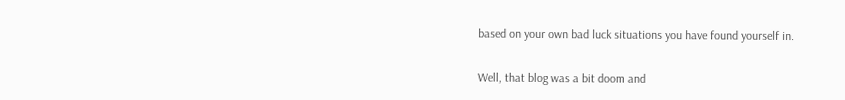based on your own bad luck situations you have found yourself in.

Well, that blog was a bit doom and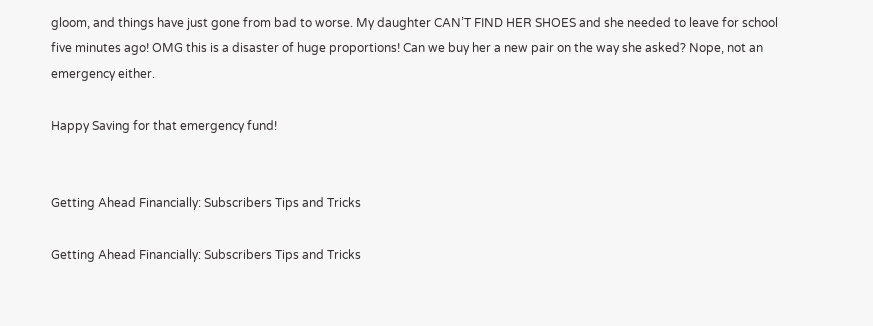gloom, and things have just gone from bad to worse. My daughter CAN’T FIND HER SHOES and she needed to leave for school five minutes ago! OMG this is a disaster of huge proportions! Can we buy her a new pair on the way she asked? Nope, not an emergency either.

Happy Saving for that emergency fund!


Getting Ahead Financially: Subscribers Tips and Tricks

Getting Ahead Financially: Subscribers Tips and Tricks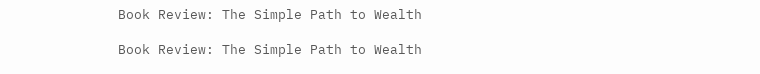Book Review: The Simple Path to Wealth

Book Review: The Simple Path to Wealth